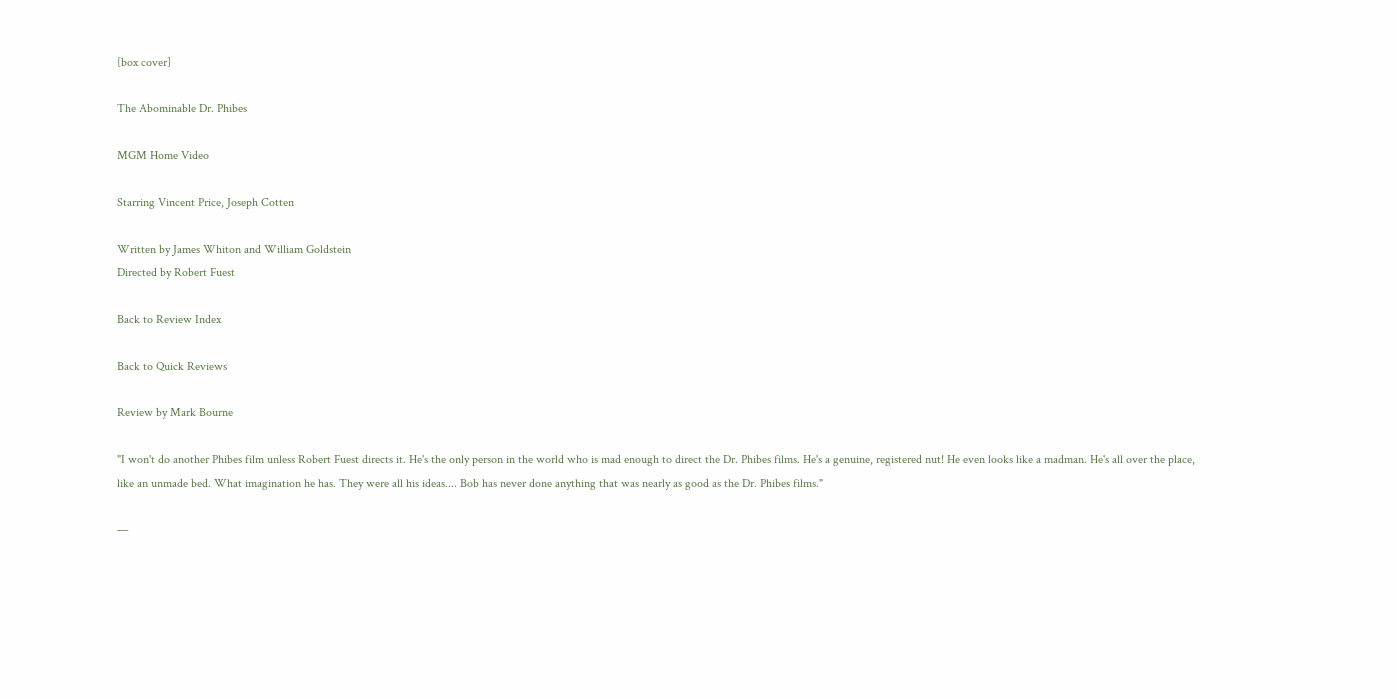[box cover]

The Abominable Dr. Phibes

MGM Home Video

Starring Vincent Price, Joseph Cotten

Written by James Whiton and William Goldstein
Directed by Robert Fuest

Back to Review Index

Back to Quick Reviews

Review by Mark Bourne

"I won't do another Phibes film unless Robert Fuest directs it. He's the only person in the world who is mad enough to direct the Dr. Phibes films. He's a genuine, registered nut! He even looks like a madman. He's all over the place, like an unmade bed. What imagination he has. They were all his ideas.... Bob has never done anything that was nearly as good as the Dr. Phibes films."

—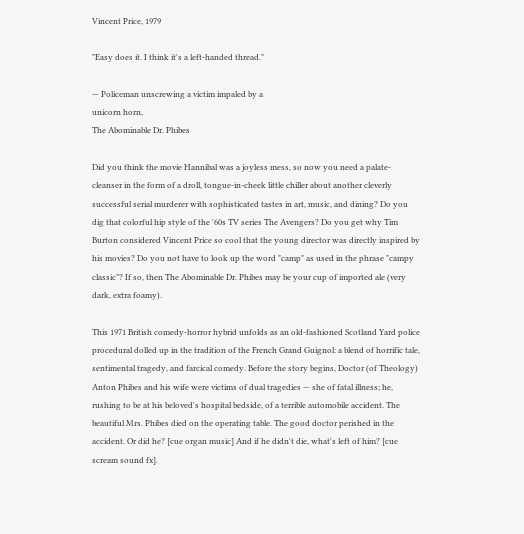Vincent Price, 1979

"Easy does it. I think it's a left-handed thread."

— Policeman unscrewing a victim impaled by a
unicorn horn,
The Abominable Dr. Phibes

Did you think the movie Hannibal was a joyless mess, so now you need a palate-cleanser in the form of a droll, tongue-in-cheek little chiller about another cleverly successful serial murderer with sophisticated tastes in art, music, and dining? Do you dig that colorful hip style of the '60s TV series The Avengers? Do you get why Tim Burton considered Vincent Price so cool that the young director was directly inspired by his movies? Do you not have to look up the word "camp" as used in the phrase "campy classic"? If so, then The Abominable Dr. Phibes may be your cup of imported ale (very dark, extra foamy).

This 1971 British comedy-horror hybrid unfolds as an old-fashioned Scotland Yard police procedural dolled up in the tradition of the French Grand Guignol: a blend of horrific tale, sentimental tragedy, and farcical comedy. Before the story begins, Doctor (of Theology) Anton Phibes and his wife were victims of dual tragedies — she of fatal illness; he, rushing to be at his beloved's hospital bedside, of a terrible automobile accident. The beautiful Mrs. Phibes died on the operating table. The good doctor perished in the accident. Or did he? [cue organ music] And if he didn't die, what's left of him? [cue scream sound fx].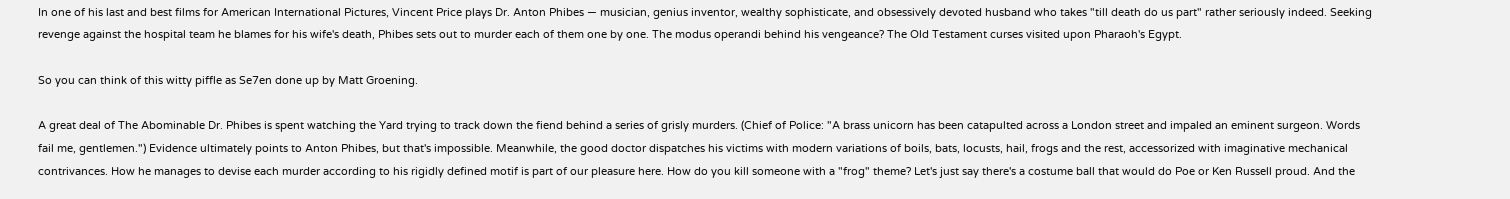In one of his last and best films for American International Pictures, Vincent Price plays Dr. Anton Phibes — musician, genius inventor, wealthy sophisticate, and obsessively devoted husband who takes "till death do us part" rather seriously indeed. Seeking revenge against the hospital team he blames for his wife's death, Phibes sets out to murder each of them one by one. The modus operandi behind his vengeance? The Old Testament curses visited upon Pharaoh's Egypt.

So you can think of this witty piffle as Se7en done up by Matt Groening.

A great deal of The Abominable Dr. Phibes is spent watching the Yard trying to track down the fiend behind a series of grisly murders. (Chief of Police: "A brass unicorn has been catapulted across a London street and impaled an eminent surgeon. Words fail me, gentlemen.") Evidence ultimately points to Anton Phibes, but that's impossible. Meanwhile, the good doctor dispatches his victims with modern variations of boils, bats, locusts, hail, frogs and the rest, accessorized with imaginative mechanical contrivances. How he manages to devise each murder according to his rigidly defined motif is part of our pleasure here. How do you kill someone with a "frog" theme? Let's just say there's a costume ball that would do Poe or Ken Russell proud. And the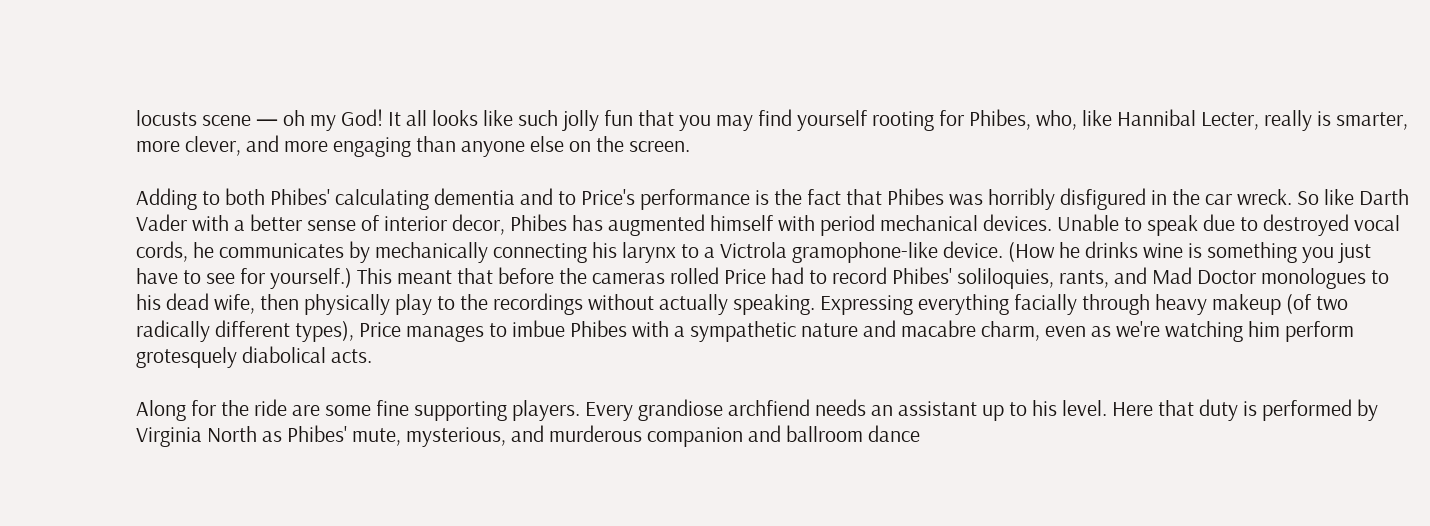locusts scene — oh my God! It all looks like such jolly fun that you may find yourself rooting for Phibes, who, like Hannibal Lecter, really is smarter, more clever, and more engaging than anyone else on the screen.

Adding to both Phibes' calculating dementia and to Price's performance is the fact that Phibes was horribly disfigured in the car wreck. So like Darth Vader with a better sense of interior decor, Phibes has augmented himself with period mechanical devices. Unable to speak due to destroyed vocal cords, he communicates by mechanically connecting his larynx to a Victrola gramophone-like device. (How he drinks wine is something you just have to see for yourself.) This meant that before the cameras rolled Price had to record Phibes' soliloquies, rants, and Mad Doctor monologues to his dead wife, then physically play to the recordings without actually speaking. Expressing everything facially through heavy makeup (of two radically different types), Price manages to imbue Phibes with a sympathetic nature and macabre charm, even as we're watching him perform grotesquely diabolical acts.

Along for the ride are some fine supporting players. Every grandiose archfiend needs an assistant up to his level. Here that duty is performed by Virginia North as Phibes' mute, mysterious, and murderous companion and ballroom dance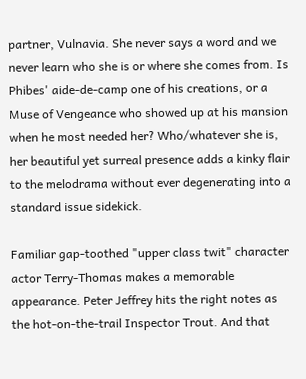partner, Vulnavia. She never says a word and we never learn who she is or where she comes from. Is Phibes' aide-de-camp one of his creations, or a Muse of Vengeance who showed up at his mansion when he most needed her? Who/whatever she is, her beautiful yet surreal presence adds a kinky flair to the melodrama without ever degenerating into a standard issue sidekick.

Familiar gap-toothed "upper class twit" character actor Terry-Thomas makes a memorable appearance. Peter Jeffrey hits the right notes as the hot-on-the-trail Inspector Trout. And that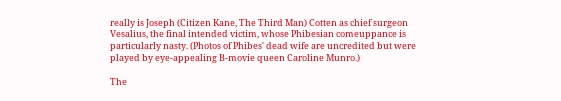really is Joseph (Citizen Kane, The Third Man) Cotten as chief surgeon Vesalius, the final intended victim, whose Phibesian comeuppance is particularly nasty. (Photos of Phibes' dead wife are uncredited but were played by eye-appealing B-movie queen Caroline Munro.)

The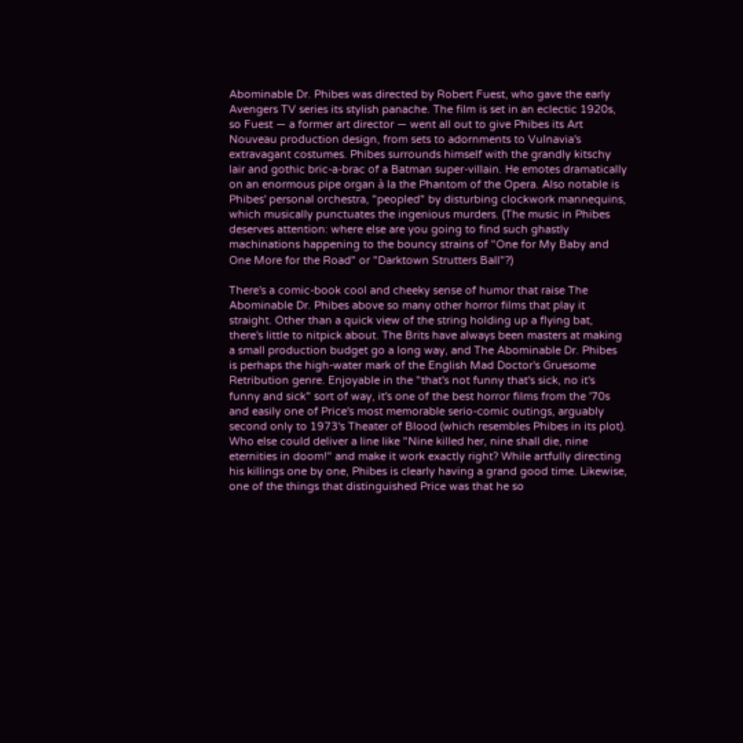Abominable Dr. Phibes was directed by Robert Fuest, who gave the early Avengers TV series its stylish panache. The film is set in an eclectic 1920s, so Fuest — a former art director — went all out to give Phibes its Art Nouveau production design, from sets to adornments to Vulnavia's extravagant costumes. Phibes surrounds himself with the grandly kitschy lair and gothic bric-a-brac of a Batman super-villain. He emotes dramatically on an enormous pipe organ à la the Phantom of the Opera. Also notable is Phibes' personal orchestra, "peopled" by disturbing clockwork mannequins, which musically punctuates the ingenious murders. (The music in Phibes deserves attention: where else are you going to find such ghastly machinations happening to the bouncy strains of "One for My Baby and One More for the Road" or "Darktown Strutters Ball"?)

There's a comic-book cool and cheeky sense of humor that raise The Abominable Dr. Phibes above so many other horror films that play it straight. Other than a quick view of the string holding up a flying bat, there's little to nitpick about. The Brits have always been masters at making a small production budget go a long way, and The Abominable Dr. Phibes is perhaps the high-water mark of the English Mad Doctor's Gruesome Retribution genre. Enjoyable in the "that's not funny that's sick, no it's funny and sick" sort of way, it's one of the best horror films from the '70s and easily one of Price's most memorable serio-comic outings, arguably second only to 1973's Theater of Blood (which resembles Phibes in its plot). Who else could deliver a line like "Nine killed her, nine shall die, nine eternities in doom!" and make it work exactly right? While artfully directing his killings one by one, Phibes is clearly having a grand good time. Likewise, one of the things that distinguished Price was that he so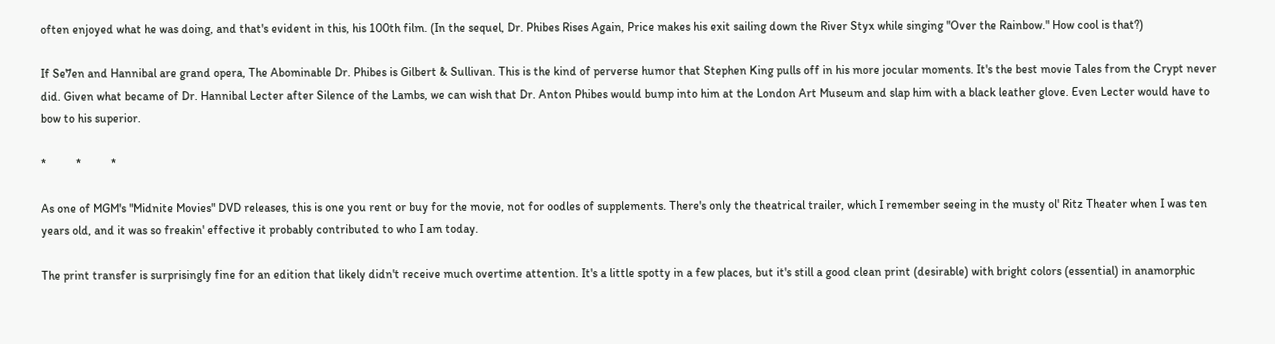often enjoyed what he was doing, and that's evident in this, his 100th film. (In the sequel, Dr. Phibes Rises Again, Price makes his exit sailing down the River Styx while singing "Over the Rainbow." How cool is that?)

If Se7en and Hannibal are grand opera, The Abominable Dr. Phibes is Gilbert & Sullivan. This is the kind of perverse humor that Stephen King pulls off in his more jocular moments. It's the best movie Tales from the Crypt never did. Given what became of Dr. Hannibal Lecter after Silence of the Lambs, we can wish that Dr. Anton Phibes would bump into him at the London Art Museum and slap him with a black leather glove. Even Lecter would have to bow to his superior.

*          *          *

As one of MGM's "Midnite Movies" DVD releases, this is one you rent or buy for the movie, not for oodles of supplements. There's only the theatrical trailer, which I remember seeing in the musty ol' Ritz Theater when I was ten years old, and it was so freakin' effective it probably contributed to who I am today.

The print transfer is surprisingly fine for an edition that likely didn't receive much overtime attention. It's a little spotty in a few places, but it's still a good clean print (desirable) with bright colors (essential) in anamorphic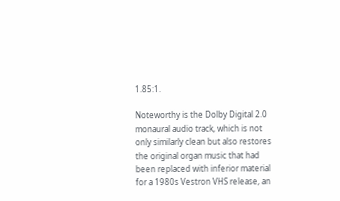1.85:1.

Noteworthy is the Dolby Digital 2.0 monaural audio track, which is not only similarly clean but also restores the original organ music that had been replaced with inferior material for a 1980s Vestron VHS release, an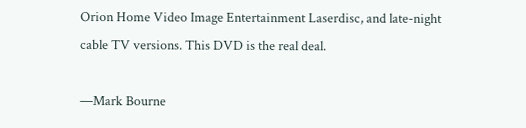Orion Home Video Image Entertainment Laserdisc, and late-night cable TV versions. This DVD is the real deal.

—Mark Bourne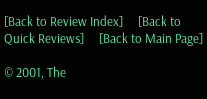[Back to Review Index]     [Back to Quick Reviews]     [Back to Main Page]

© 2001, The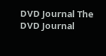DVD Journal The DVD Journal